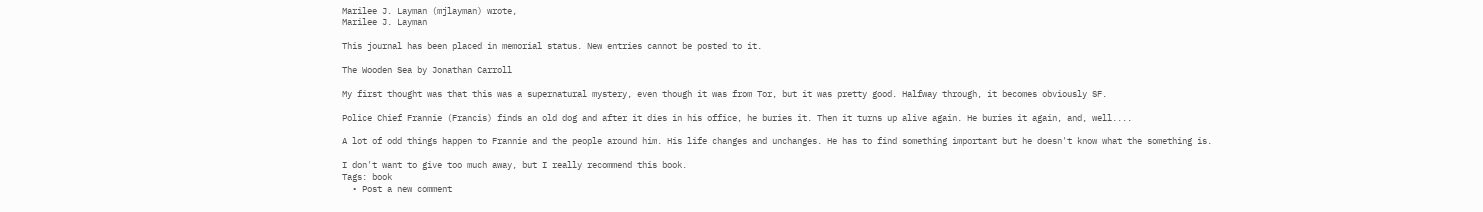Marilee J. Layman (mjlayman) wrote,
Marilee J. Layman

This journal has been placed in memorial status. New entries cannot be posted to it.

The Wooden Sea by Jonathan Carroll

My first thought was that this was a supernatural mystery, even though it was from Tor, but it was pretty good. Halfway through, it becomes obviously SF.

Police Chief Frannie (Francis) finds an old dog and after it dies in his office, he buries it. Then it turns up alive again. He buries it again, and, well....

A lot of odd things happen to Frannie and the people around him. His life changes and unchanges. He has to find something important but he doesn't know what the something is.

I don't want to give too much away, but I really recommend this book.
Tags: book
  • Post a new comment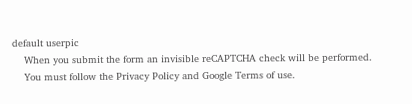default userpic
    When you submit the form an invisible reCAPTCHA check will be performed.
    You must follow the Privacy Policy and Google Terms of use.